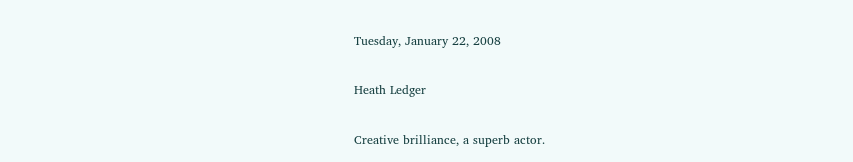Tuesday, January 22, 2008

Heath Ledger

Creative brilliance, a superb actor.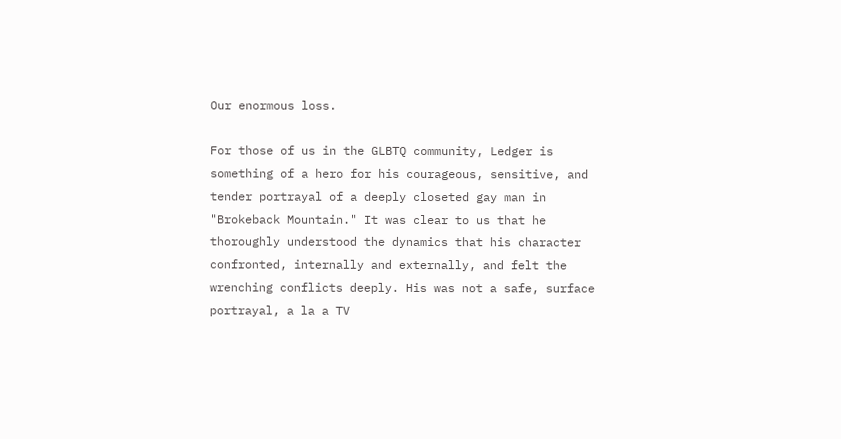Our enormous loss.

For those of us in the GLBTQ community, Ledger is something of a hero for his courageous, sensitive, and tender portrayal of a deeply closeted gay man in "Brokeback Mountain." It was clear to us that he thoroughly understood the dynamics that his character confronted, internally and externally, and felt the wrenching conflicts deeply. His was not a safe, surface portrayal, a la a TV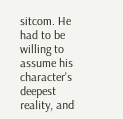sitcom. He had to be willing to assume his character's deepest reality, and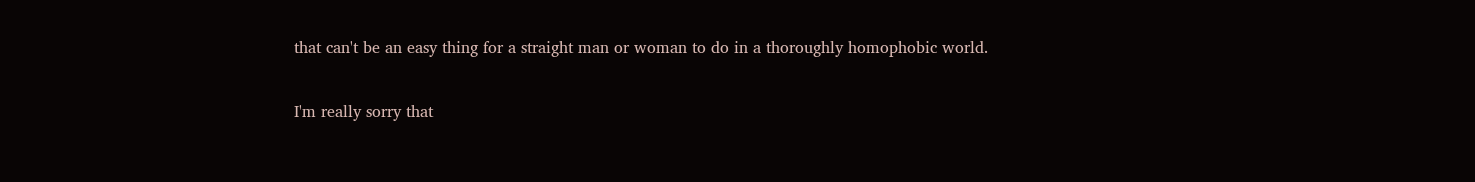that can't be an easy thing for a straight man or woman to do in a thoroughly homophobic world.

I'm really sorry that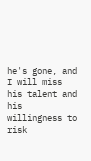he's gone, and I will miss his talent and his willingness to risk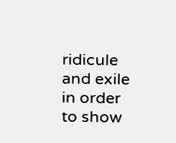ridicule and exile in order to show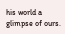his world a glimpse of ours.